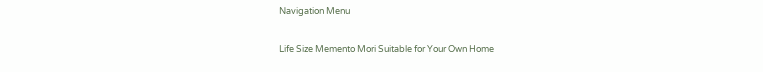Navigation Menu

Life Size Memento Mori Suitable for Your Own Home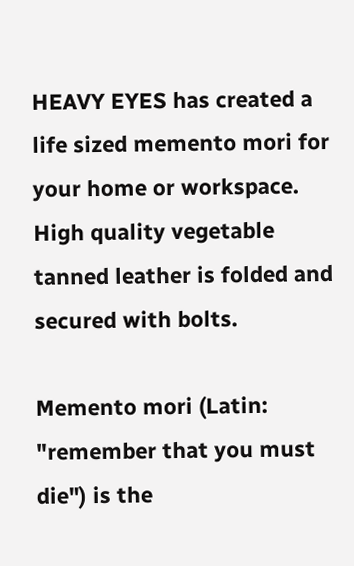HEAVY EYES has created a life sized memento mori for your home or workspace. High quality vegetable tanned leather is folded and secured with bolts.

Memento mori (Latin: "remember that you must die") is the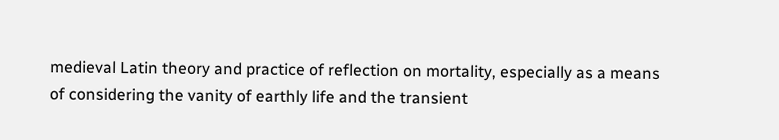medieval Latin theory and practice of reflection on mortality, especially as a means of considering the vanity of earthly life and the transient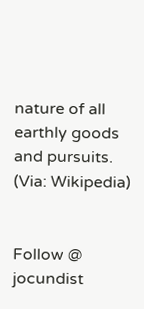nature of all earthly goods and pursuits. (Via: Wikipedia)


Follow @ jocundist